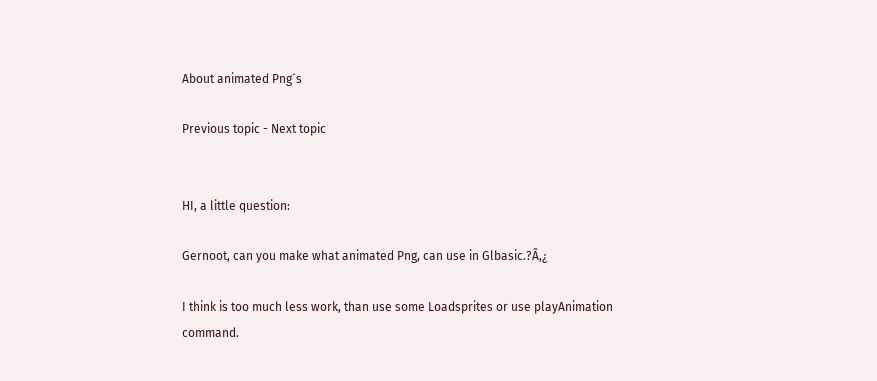About animated Png´s

Previous topic - Next topic


HI, a little question:

Gernoot, can you make what animated Png, can use in Glbasic.?Ã,¿

I think is too much less work, than use some Loadsprites or use playAnimation command.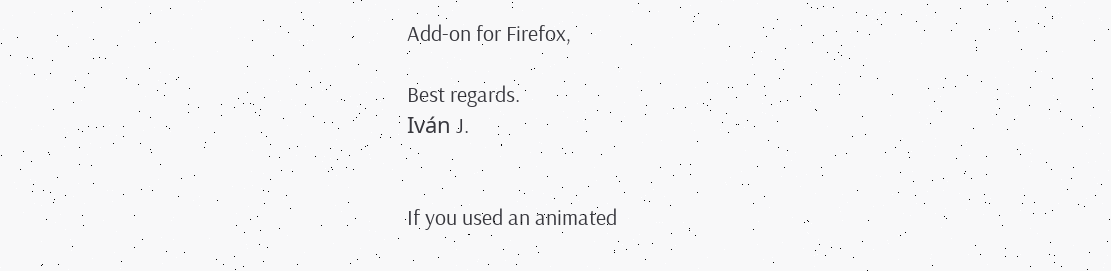Add-on for Firefox,

Best regards.
Iván J.


If you used an animated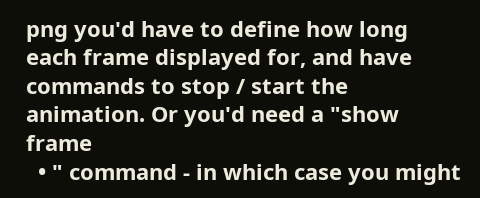png you'd have to define how long each frame displayed for, and have commands to stop / start the animation. Or you'd need a "show frame
  • " command - in which case you might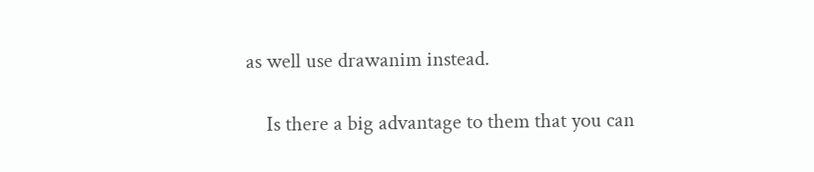as well use drawanim instead.

    Is there a big advantage to them that you can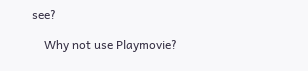see?

    Why not use Playmovie?